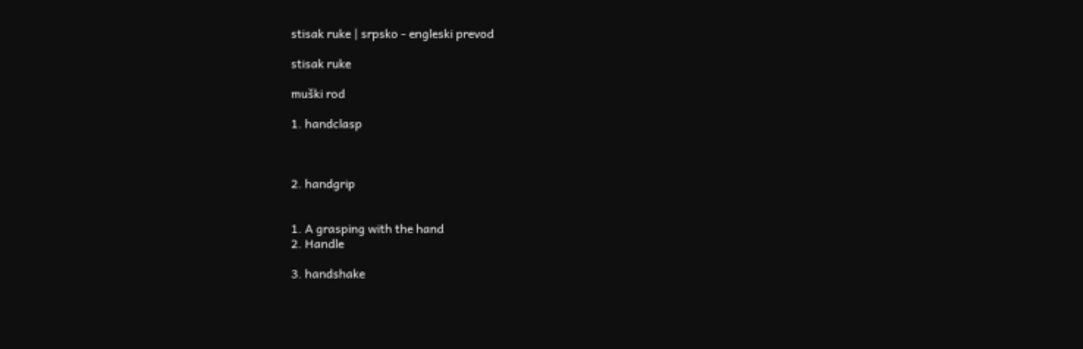stisak ruke | srpsko - engleski prevod

stisak ruke

muški rod

1. handclasp



2. handgrip


1. A grasping with the hand
2. Handle

3. handshake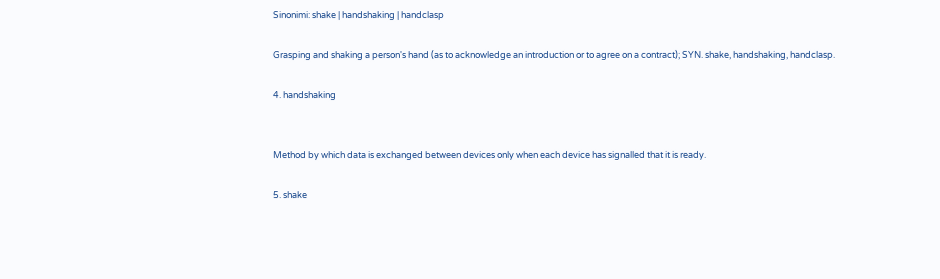Sinonimi: shake | handshaking | handclasp

Grasping and shaking a person's hand (as to acknowledge an introduction or to agree on a contract); SYN. shake, handshaking, handclasp.

4. handshaking


Method by which data is exchanged between devices only when each device has signalled that it is ready.

5. shake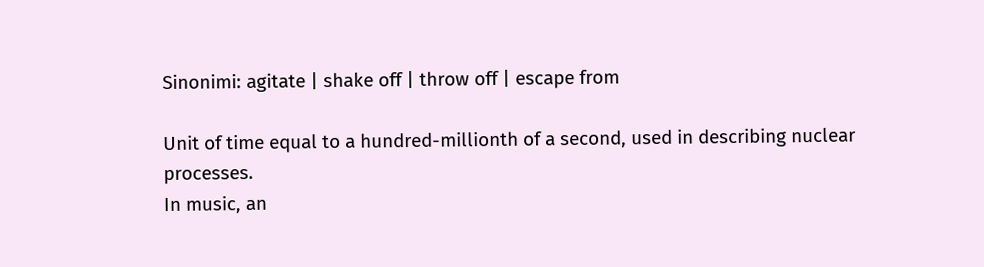Sinonimi: agitate | shake off | throw off | escape from

Unit of time equal to a hundred-millionth of a second, used in describing nuclear processes.
In music, an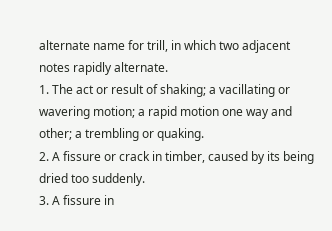alternate name for trill, in which two adjacent notes rapidly alternate.
1. The act or result of shaking; a vacillating or wavering motion; a rapid motion one way and other; a trembling or quaking.
2. A fissure or crack in timber, caused by its being dried too suddenly.
3. A fissure in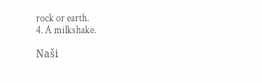rock or earth.
4. A milkshake.

Naši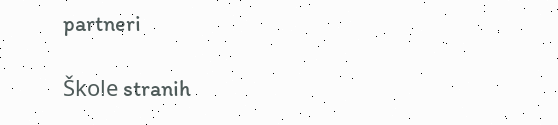partneri

Škole stranih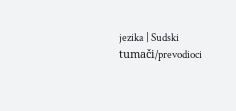jezika | Sudski tumači/prevodioci